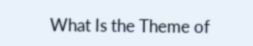What Is the Theme of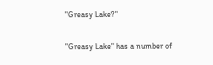"Greasy Lake?"

"Greasy Lake" has a number of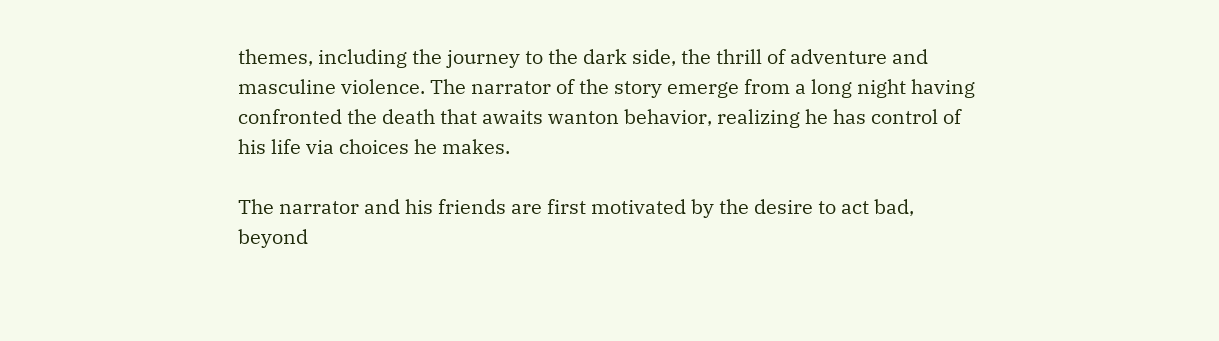themes, including the journey to the dark side, the thrill of adventure and masculine violence. The narrator of the story emerge from a long night having confronted the death that awaits wanton behavior, realizing he has control of his life via choices he makes.

The narrator and his friends are first motivated by the desire to act bad, beyond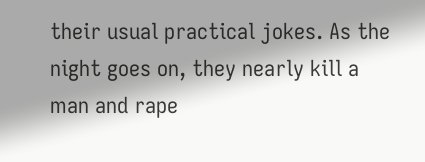their usual practical jokes. As the night goes on, they nearly kill a man and rape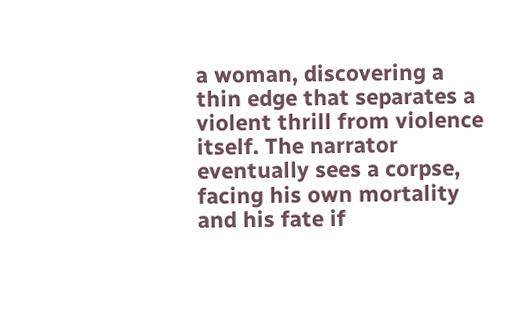a woman, discovering a thin edge that separates a violent thrill from violence itself. The narrator eventually sees a corpse, facing his own mortality and his fate if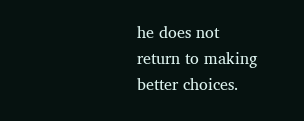he does not return to making better choices.